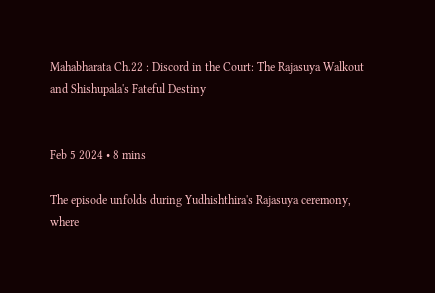Mahabharata Ch.22 : Discord in the Court: The Rajasuya Walkout and Shishupala's Fateful Destiny


Feb 5 2024 • 8 mins

The episode unfolds during Yudhishthira's Rajasuya ceremony, where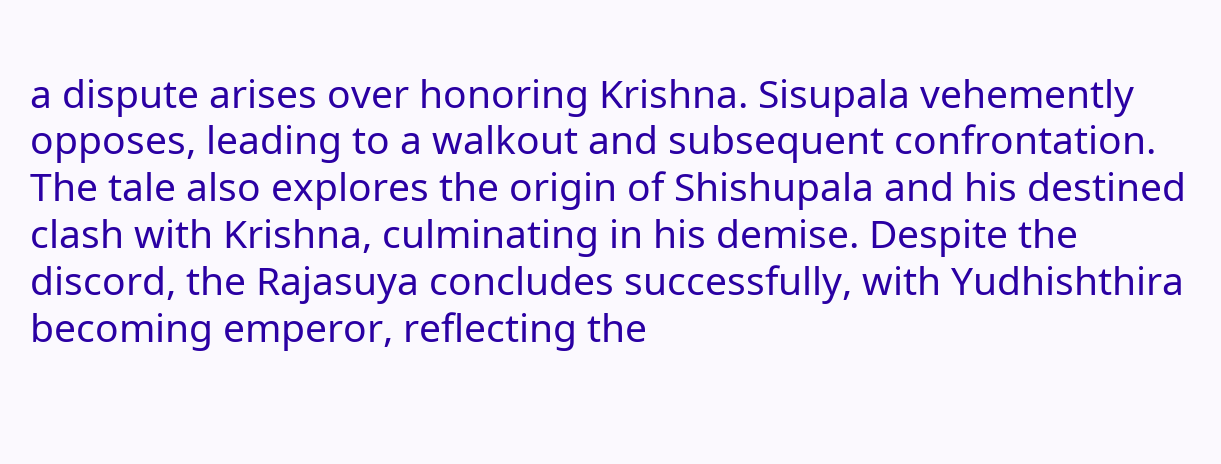a dispute arises over honoring Krishna. Sisupala vehemently opposes, leading to a walkout and subsequent confrontation. The tale also explores the origin of Shishupala and his destined clash with Krishna, culminating in his demise. Despite the discord, the Rajasuya concludes successfully, with Yudhishthira becoming emperor, reflecting the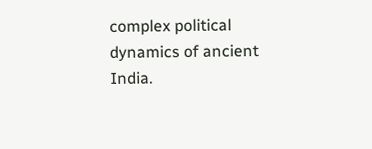complex political dynamics of ancient India.